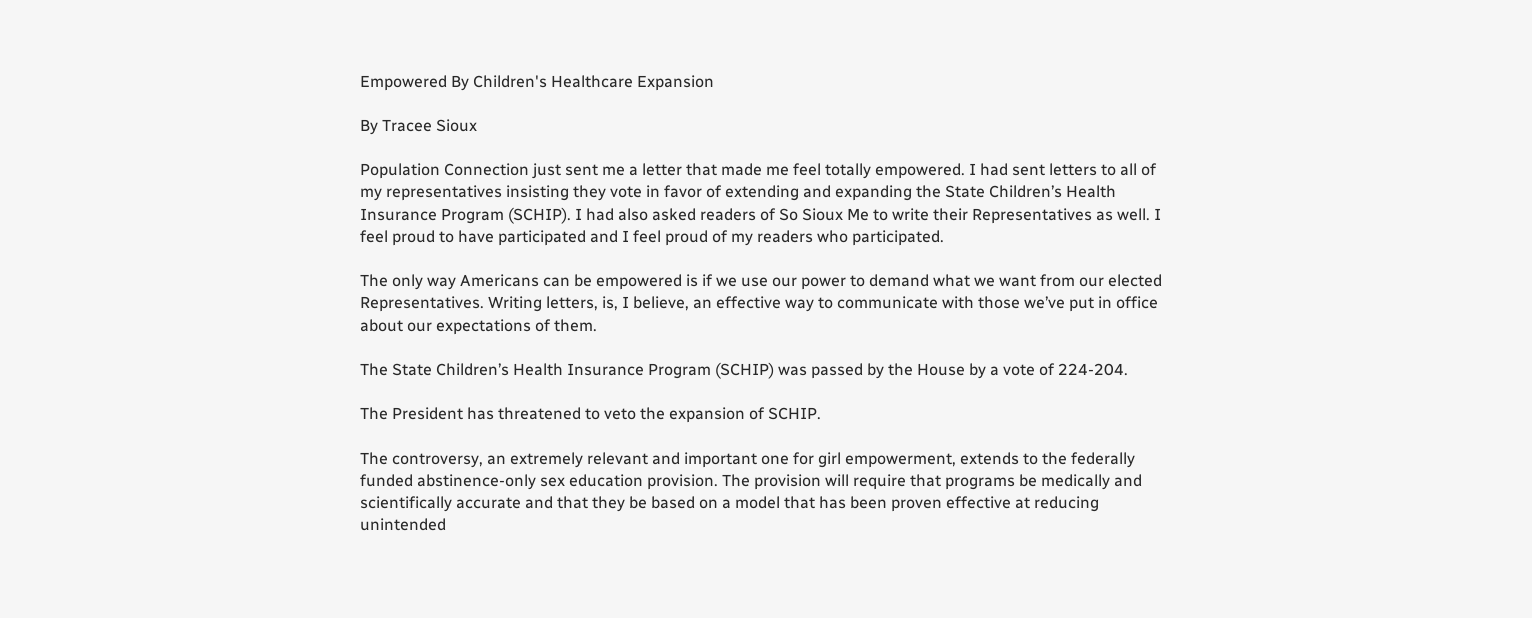Empowered By Children's Healthcare Expansion

By Tracee Sioux

Population Connection just sent me a letter that made me feel totally empowered. I had sent letters to all of my representatives insisting they vote in favor of extending and expanding the State Children’s Health Insurance Program (SCHIP). I had also asked readers of So Sioux Me to write their Representatives as well. I feel proud to have participated and I feel proud of my readers who participated.

The only way Americans can be empowered is if we use our power to demand what we want from our elected Representatives. Writing letters, is, I believe, an effective way to communicate with those we’ve put in office about our expectations of them.

The State Children’s Health Insurance Program (SCHIP) was passed by the House by a vote of 224-204.

The President has threatened to veto the expansion of SCHIP.

The controversy, an extremely relevant and important one for girl empowerment, extends to the federally funded abstinence-only sex education provision. The provision will require that programs be medically and scientifically accurate and that they be based on a model that has been proven effective at reducing unintended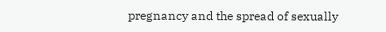pregnancy and the spread of sexually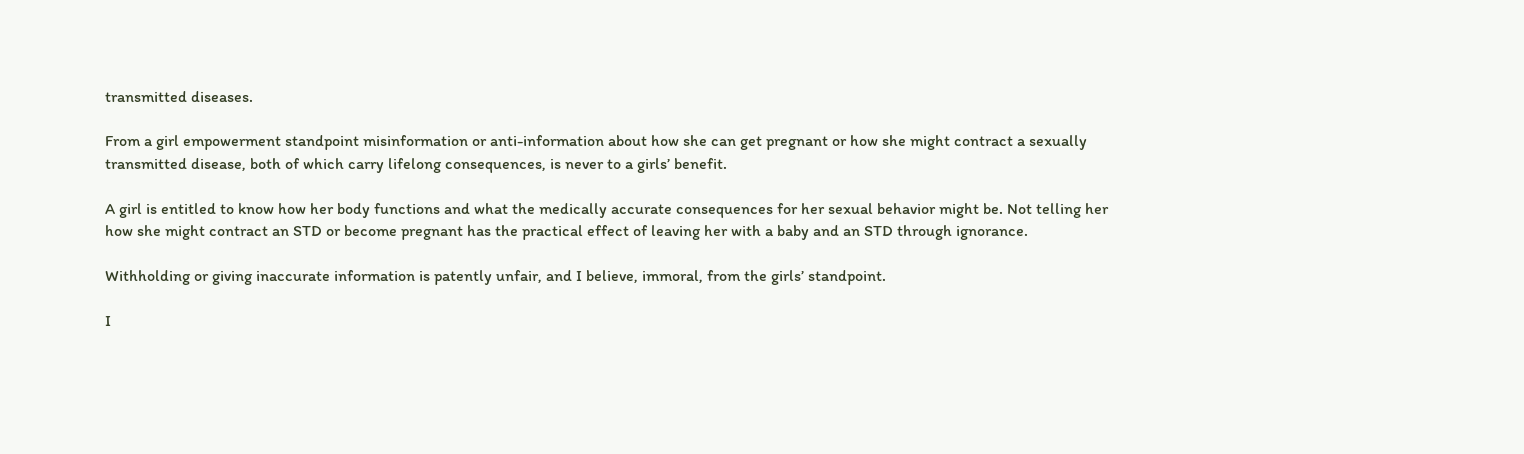transmitted diseases.

From a girl empowerment standpoint misinformation or anti-information about how she can get pregnant or how she might contract a sexually transmitted disease, both of which carry lifelong consequences, is never to a girls’ benefit.

A girl is entitled to know how her body functions and what the medically accurate consequences for her sexual behavior might be. Not telling her how she might contract an STD or become pregnant has the practical effect of leaving her with a baby and an STD through ignorance.

Withholding or giving inaccurate information is patently unfair, and I believe, immoral, from the girls’ standpoint.

I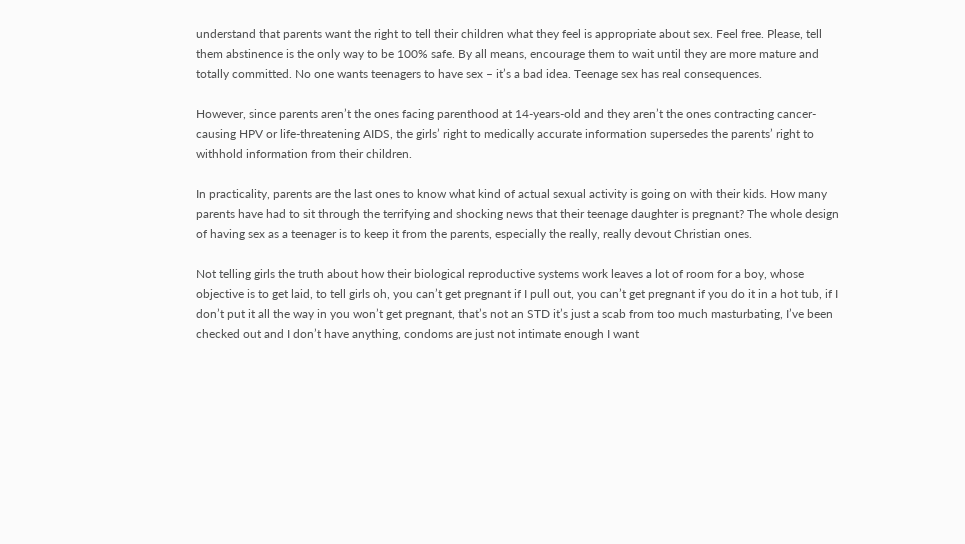understand that parents want the right to tell their children what they feel is appropriate about sex. Feel free. Please, tell them abstinence is the only way to be 100% safe. By all means, encourage them to wait until they are more mature and totally committed. No one wants teenagers to have sex – it’s a bad idea. Teenage sex has real consequences.

However, since parents aren’t the ones facing parenthood at 14-years-old and they aren’t the ones contracting cancer-causing HPV or life-threatening AIDS, the girls’ right to medically accurate information supersedes the parents’ right to withhold information from their children.

In practicality, parents are the last ones to know what kind of actual sexual activity is going on with their kids. How many parents have had to sit through the terrifying and shocking news that their teenage daughter is pregnant? The whole design of having sex as a teenager is to keep it from the parents, especially the really, really devout Christian ones.

Not telling girls the truth about how their biological reproductive systems work leaves a lot of room for a boy, whose objective is to get laid, to tell girls oh, you can’t get pregnant if I pull out, you can’t get pregnant if you do it in a hot tub, if I don’t put it all the way in you won’t get pregnant, that’s not an STD it’s just a scab from too much masturbating, I’ve been checked out and I don’t have anything, condoms are just not intimate enough I want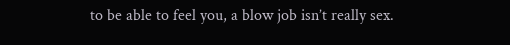to be able to feel you, a blow job isn’t really sex.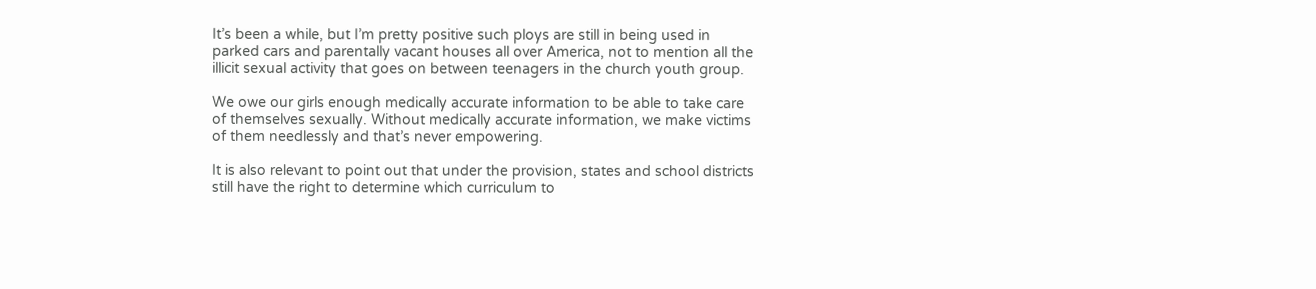It’s been a while, but I’m pretty positive such ploys are still in being used in parked cars and parentally vacant houses all over America, not to mention all the illicit sexual activity that goes on between teenagers in the church youth group.

We owe our girls enough medically accurate information to be able to take care of themselves sexually. Without medically accurate information, we make victims of them needlessly and that’s never empowering.

It is also relevant to point out that under the provision, states and school districts still have the right to determine which curriculum to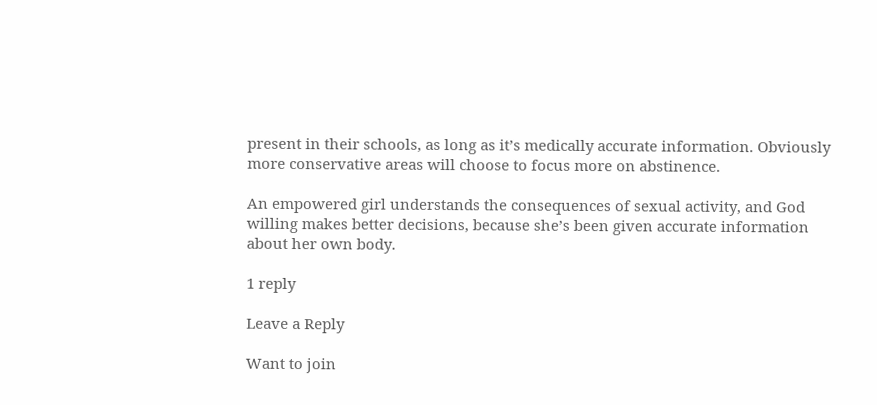present in their schools, as long as it’s medically accurate information. Obviously more conservative areas will choose to focus more on abstinence.

An empowered girl understands the consequences of sexual activity, and God willing makes better decisions, because she’s been given accurate information about her own body.

1 reply

Leave a Reply

Want to join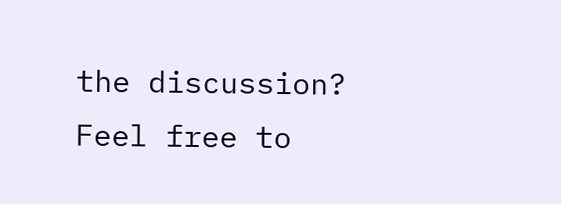the discussion?
Feel free to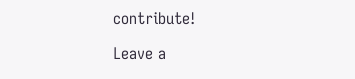contribute!

Leave a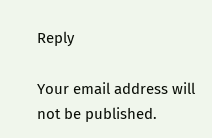Reply

Your email address will not be published.